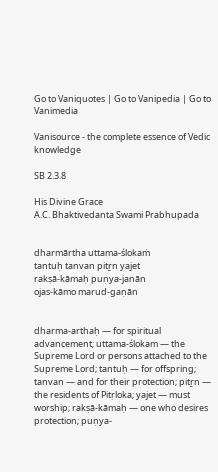Go to Vaniquotes | Go to Vanipedia | Go to Vanimedia

Vanisource - the complete essence of Vedic knowledge

SB 2.3.8

His Divine Grace
A.C. Bhaktivedanta Swami Prabhupada


dharmārtha uttama-ślokaṁ
tantuḥ tanvan pitṟn yajet
rakṣā-kāmaḥ puṇya-janān
ojas-kāmo marud-gaṇān


dharma-arthaḥ — for spiritual advancement; uttama-ślokam — the Supreme Lord or persons attached to the Supreme Lord; tantuḥ — for offspring; tanvan — and for their protection; pitṟn — the residents of Pitṛloka; yajet — must worship; rakṣā-kāmaḥ — one who desires protection; puṇya-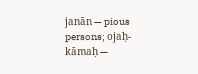janān — pious persons; ojaḥ-kāmaḥ —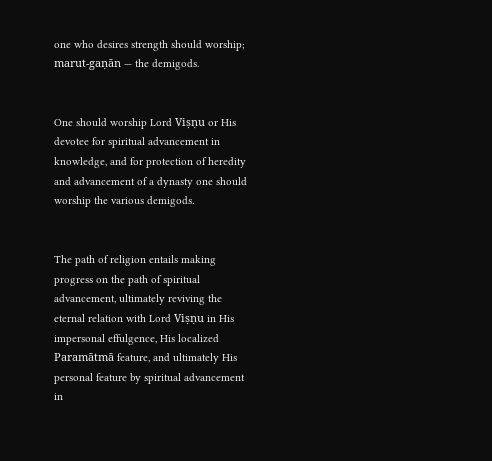one who desires strength should worship; marut-gaṇān — the demigods.


One should worship Lord Viṣṇu or His devotee for spiritual advancement in knowledge, and for protection of heredity and advancement of a dynasty one should worship the various demigods.


The path of religion entails making progress on the path of spiritual advancement, ultimately reviving the eternal relation with Lord Viṣṇu in His impersonal effulgence, His localized Paramātmā feature, and ultimately His personal feature by spiritual advancement in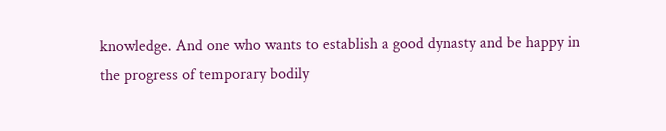knowledge. And one who wants to establish a good dynasty and be happy in the progress of temporary bodily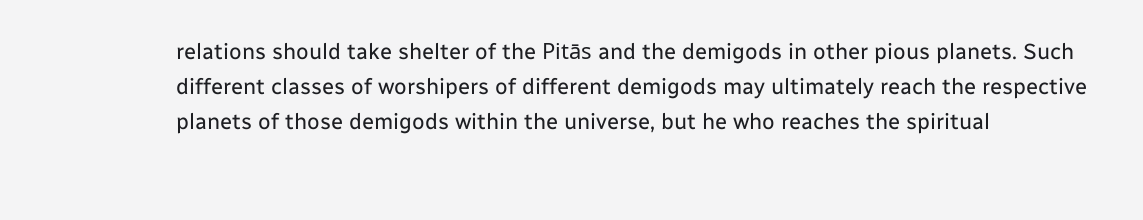relations should take shelter of the Pitās and the demigods in other pious planets. Such different classes of worshipers of different demigods may ultimately reach the respective planets of those demigods within the universe, but he who reaches the spiritual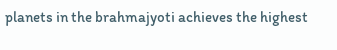planets in the brahmajyoti achieves the highest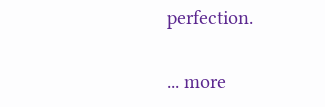perfection.

... more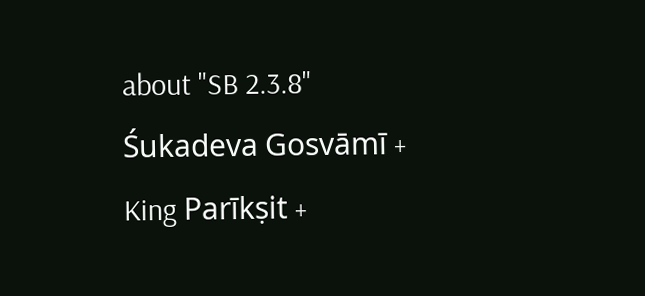about "SB 2.3.8"
Śukadeva Gosvāmī +
King Parīkṣit +